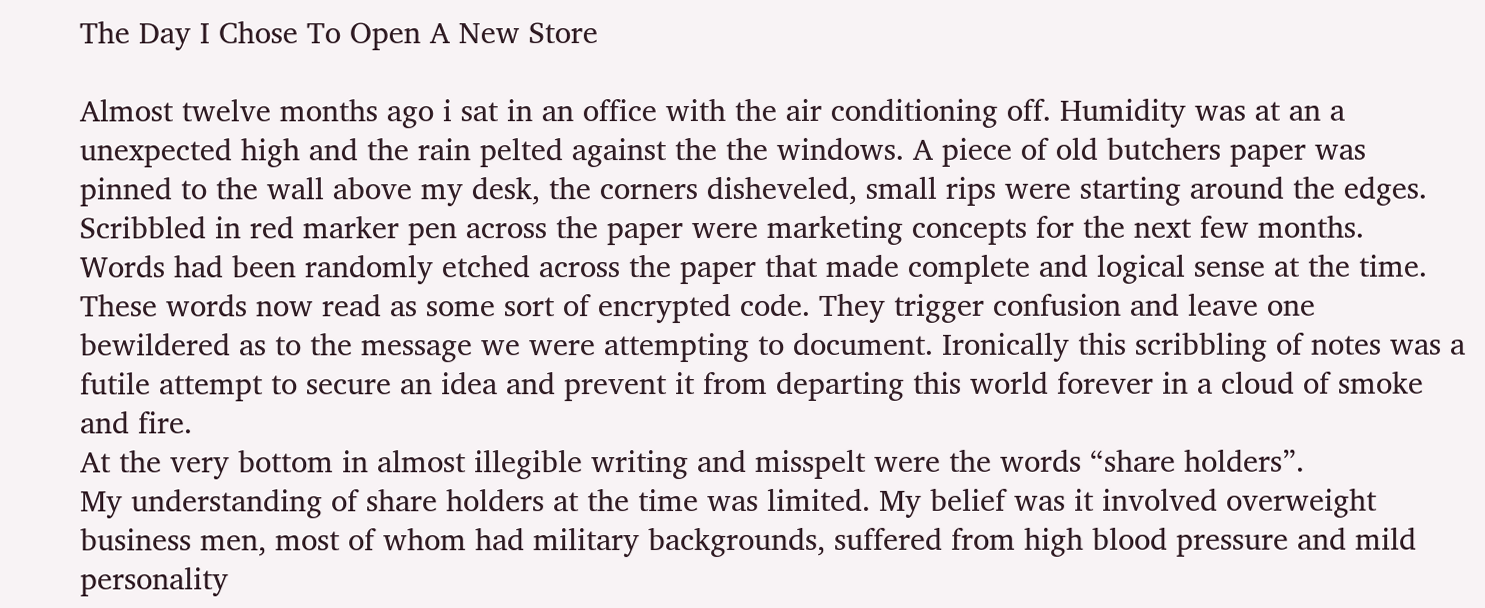The Day I Chose To Open A New Store

Almost twelve months ago i sat in an office with the air conditioning off. Humidity was at an a unexpected high and the rain pelted against the the windows. A piece of old butchers paper was pinned to the wall above my desk, the corners disheveled, small rips were starting around the edges. Scribbled in red marker pen across the paper were marketing concepts for the next few months.
Words had been randomly etched across the paper that made complete and logical sense at the time. These words now read as some sort of encrypted code. They trigger confusion and leave one bewildered as to the message we were attempting to document. Ironically this scribbling of notes was a futile attempt to secure an idea and prevent it from departing this world forever in a cloud of smoke and fire.
At the very bottom in almost illegible writing and misspelt were the words “share holders”.
My understanding of share holders at the time was limited. My belief was it involved overweight business men, most of whom had military backgrounds, suffered from high blood pressure and mild personality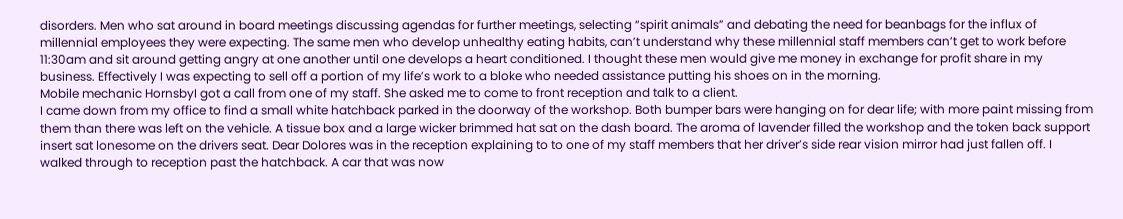disorders. Men who sat around in board meetings discussing agendas for further meetings, selecting “spirit animals” and debating the need for beanbags for the influx of millennial employees they were expecting. The same men who develop unhealthy eating habits, can’t understand why these millennial staff members can’t get to work before 11:30am and sit around getting angry at one another until one develops a heart conditioned. I thought these men would give me money in exchange for profit share in my business. Effectively I was expecting to sell off a portion of my life’s work to a bloke who needed assistance putting his shoes on in the morning.
Mobile mechanic HornsbyI got a call from one of my staff. She asked me to come to front reception and talk to a client.
I came down from my office to find a small white hatchback parked in the doorway of the workshop. Both bumper bars were hanging on for dear life; with more paint missing from them than there was left on the vehicle. A tissue box and a large wicker brimmed hat sat on the dash board. The aroma of lavender filled the workshop and the token back support insert sat lonesome on the drivers seat. Dear Dolores was in the reception explaining to to one of my staff members that her driver’s side rear vision mirror had just fallen off. I walked through to reception past the hatchback. A car that was now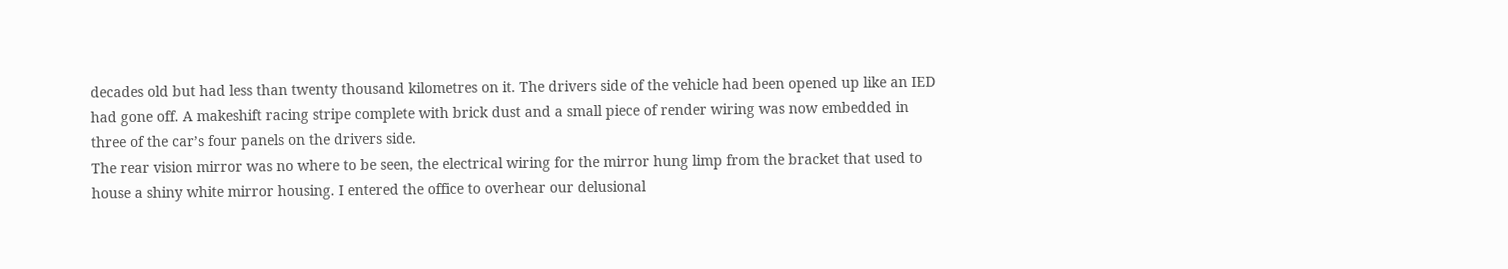decades old but had less than twenty thousand kilometres on it. The drivers side of the vehicle had been opened up like an IED had gone off. A makeshift racing stripe complete with brick dust and a small piece of render wiring was now embedded in three of the car’s four panels on the drivers side.
The rear vision mirror was no where to be seen, the electrical wiring for the mirror hung limp from the bracket that used to house a shiny white mirror housing. I entered the office to overhear our delusional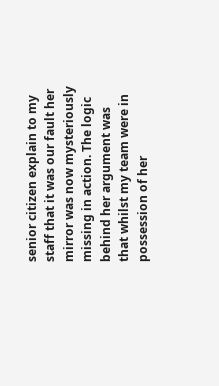senior citizen explain to my staff that it was our fault her mirror was now mysteriously missing in action. The logic behind her argument was that whilst my team were in possession of her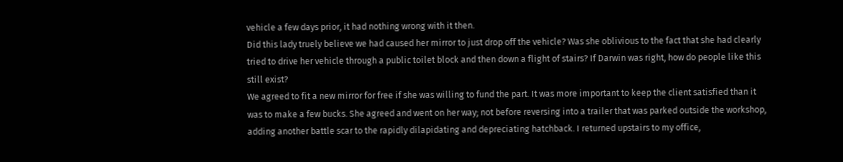vehicle a few days prior, it had nothing wrong with it then.
Did this lady truely believe we had caused her mirror to just drop off the vehicle? Was she oblivious to the fact that she had clearly tried to drive her vehicle through a public toilet block and then down a flight of stairs? If Darwin was right, how do people like this still exist?
We agreed to fit a new mirror for free if she was willing to fund the part. It was more important to keep the client satisfied than it was to make a few bucks. She agreed and went on her way; not before reversing into a trailer that was parked outside the workshop, adding another battle scar to the rapidly dilapidating and depreciating hatchback. I returned upstairs to my office,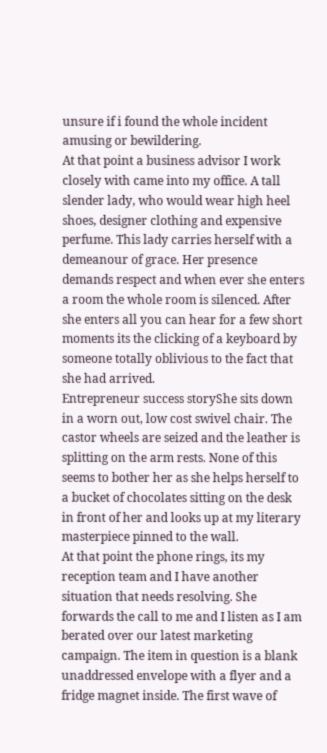unsure if i found the whole incident amusing or bewildering.
At that point a business advisor I work closely with came into my office. A tall slender lady, who would wear high heel shoes, designer clothing and expensive perfume. This lady carries herself with a demeanour of grace. Her presence demands respect and when ever she enters a room the whole room is silenced. After she enters all you can hear for a few short moments its the clicking of a keyboard by someone totally oblivious to the fact that she had arrived.
Entrepreneur success storyShe sits down in a worn out, low cost swivel chair. The castor wheels are seized and the leather is splitting on the arm rests. None of this seems to bother her as she helps herself to a bucket of chocolates sitting on the desk in front of her and looks up at my literary masterpiece pinned to the wall.
At that point the phone rings, its my reception team and I have another situation that needs resolving. She forwards the call to me and I listen as I am berated over our latest marketing campaign. The item in question is a blank unaddressed envelope with a flyer and a fridge magnet inside. The first wave of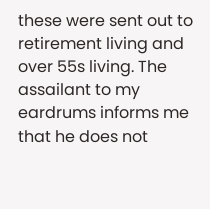these were sent out to retirement living and over 55s living. The assailant to my eardrums informs me that he does not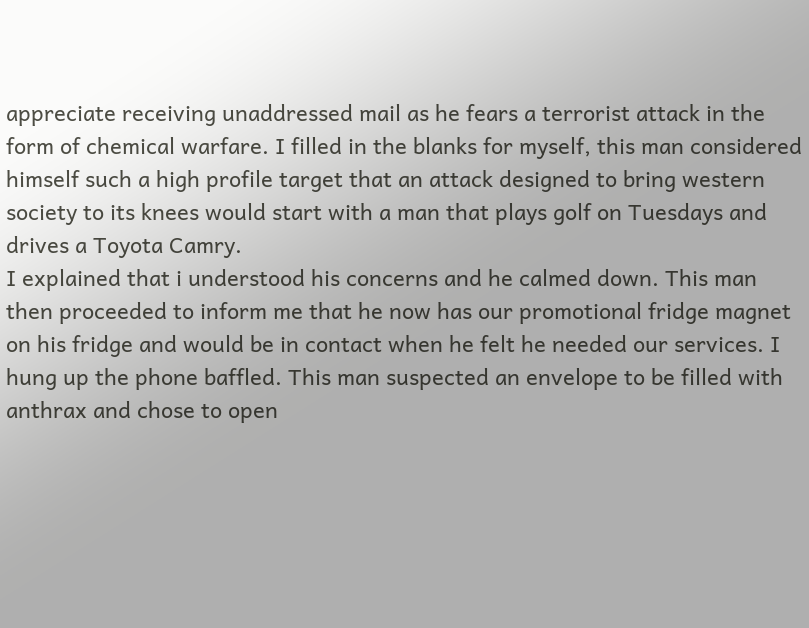appreciate receiving unaddressed mail as he fears a terrorist attack in the form of chemical warfare. I filled in the blanks for myself, this man considered himself such a high profile target that an attack designed to bring western society to its knees would start with a man that plays golf on Tuesdays and drives a Toyota Camry.
I explained that i understood his concerns and he calmed down. This man then proceeded to inform me that he now has our promotional fridge magnet on his fridge and would be in contact when he felt he needed our services. I hung up the phone baffled. This man suspected an envelope to be filled with anthrax and chose to open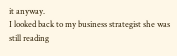it anyway.
I looked back to my business strategist she was still reading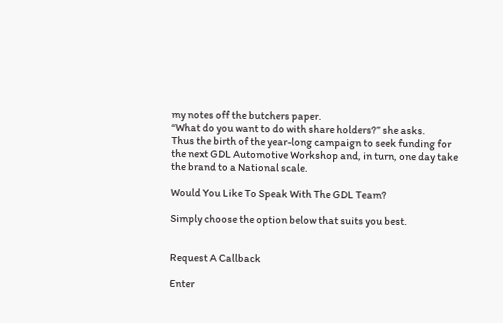my notes off the butchers paper.
“What do you want to do with share holders?” she asks.
Thus the birth of the year-long campaign to seek funding for the next GDL Automotive Workshop and, in turn, one day take the brand to a National scale.

Would You Like To Speak With The GDL Team?

Simply choose the option below that suits you best.


Request A Callback

Enter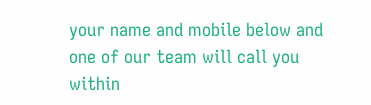your name and mobile below and one of our team will call you within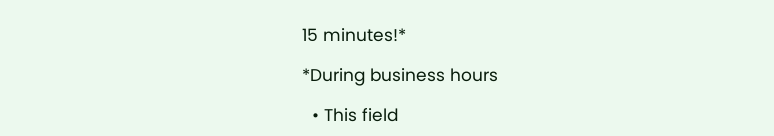15 minutes!*

*During business hours

  • This field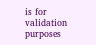is for validation purposes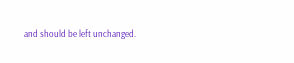and should be left unchanged.